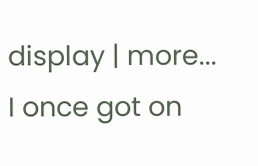display | more...
I once got on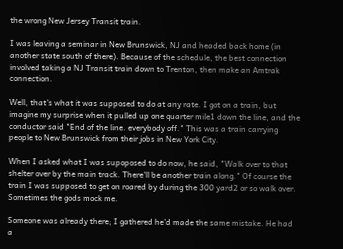the wrong New Jersey Transit train.

I was leaving a seminar in New Brunswick, NJ and headed back home (in another state south of there). Because of the schedule, the best connection involved taking a NJ Transit train down to Trenton, then make an Amtrak connection.

Well, that's what it was supposed to do at any rate. I got on a train, but imagine my surprise when it pulled up one quarter mile1 down the line, and the conductor said "End of the line. everybody off." This was a train carrying people to New Brunswick from their jobs in New York City.

When I asked what I was supoposed to do now, he said, "Walk over to that shelter over by the main track. There'll be another train along." Of course the train I was supposed to get on roared by during the 300 yard2 or so walk over. Sometimes the gods mock me.

Someone was already there; I gathered he'd made the same mistake. He had a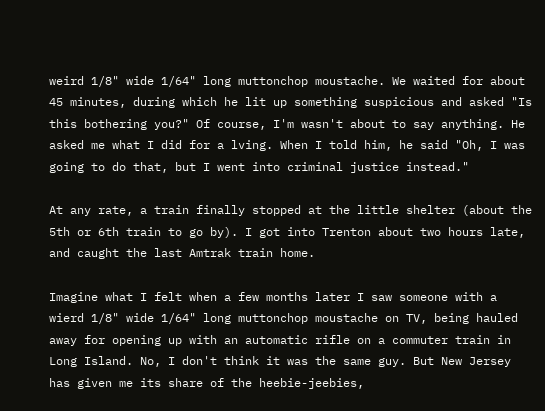weird 1/8" wide 1/64" long muttonchop moustache. We waited for about 45 minutes, during which he lit up something suspicious and asked "Is this bothering you?" Of course, I'm wasn't about to say anything. He asked me what I did for a lving. When I told him, he said "Oh, I was going to do that, but I went into criminal justice instead."

At any rate, a train finally stopped at the little shelter (about the 5th or 6th train to go by). I got into Trenton about two hours late, and caught the last Amtrak train home.

Imagine what I felt when a few months later I saw someone with a wierd 1/8" wide 1/64" long muttonchop moustache on TV, being hauled away for opening up with an automatic rifle on a commuter train in Long Island. No, I don't think it was the same guy. But New Jersey has given me its share of the heebie-jeebies,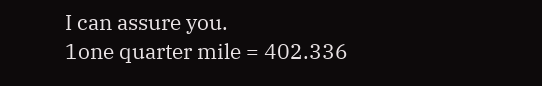I can assure you.
1one quarter mile = 402.336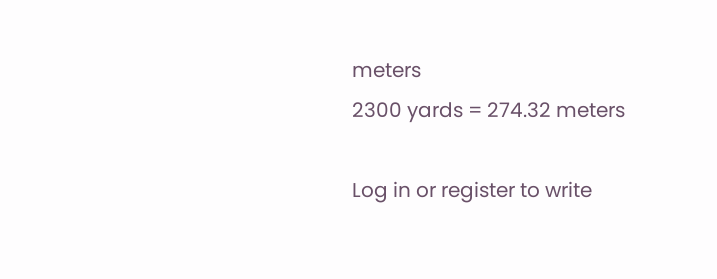meters
2300 yards = 274.32 meters

Log in or register to write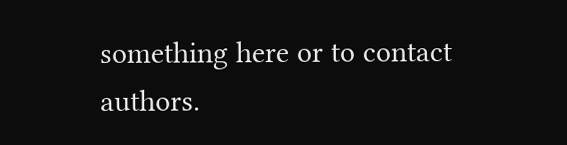something here or to contact authors.